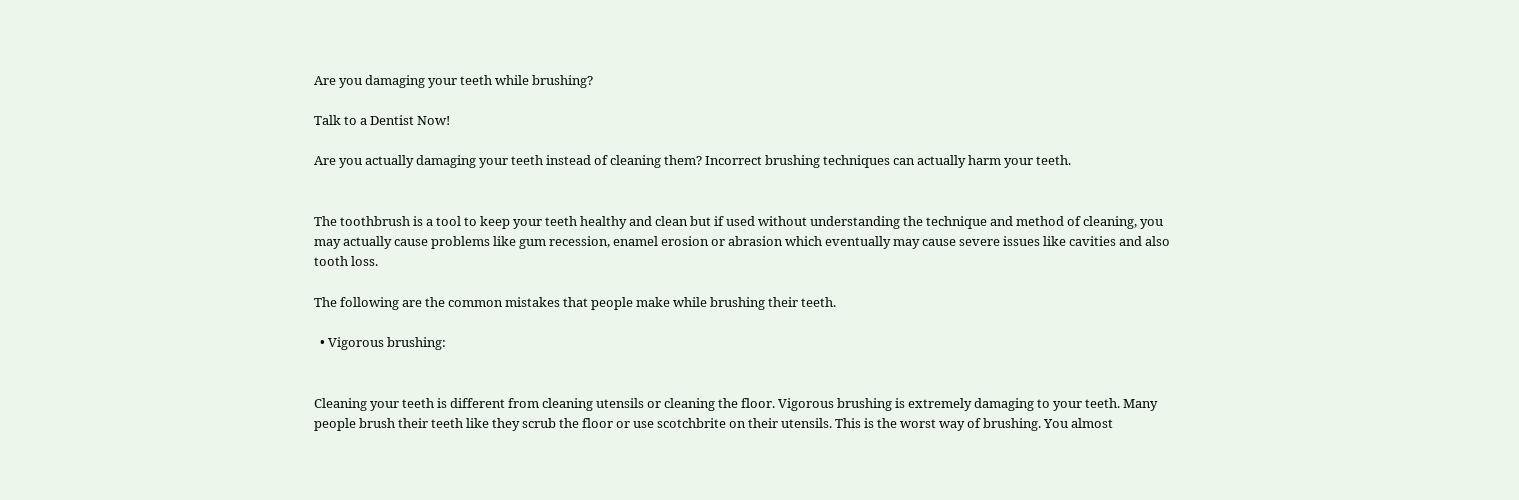Are you damaging your teeth while brushing?

Talk to a Dentist Now!

Are you actually damaging your teeth instead of cleaning them? Incorrect brushing techniques can actually harm your teeth.


The toothbrush is a tool to keep your teeth healthy and clean but if used without understanding the technique and method of cleaning, you may actually cause problems like gum recession, enamel erosion or abrasion which eventually may cause severe issues like cavities and also tooth loss.

The following are the common mistakes that people make while brushing their teeth.

  • Vigorous brushing:


Cleaning your teeth is different from cleaning utensils or cleaning the floor. Vigorous brushing is extremely damaging to your teeth. Many people brush their teeth like they scrub the floor or use scotchbrite on their utensils. This is the worst way of brushing. You almost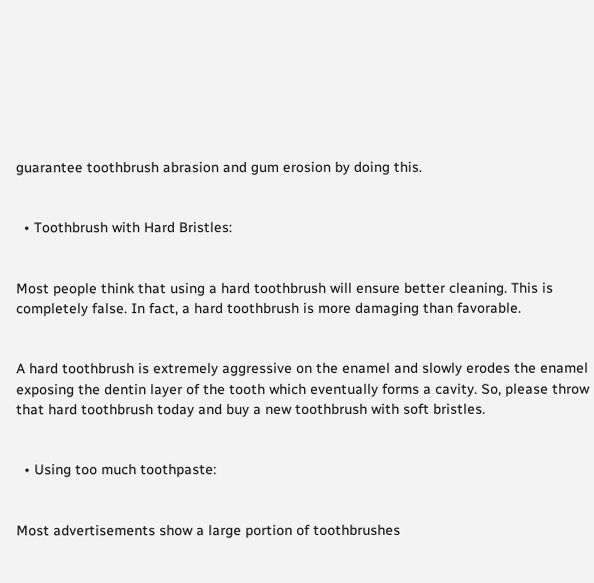guarantee toothbrush abrasion and gum erosion by doing this.


  • Toothbrush with Hard Bristles:


Most people think that using a hard toothbrush will ensure better cleaning. This is completely false. In fact, a hard toothbrush is more damaging than favorable.


A hard toothbrush is extremely aggressive on the enamel and slowly erodes the enamel exposing the dentin layer of the tooth which eventually forms a cavity. So, please throw that hard toothbrush today and buy a new toothbrush with soft bristles.


  • Using too much toothpaste:


Most advertisements show a large portion of toothbrushes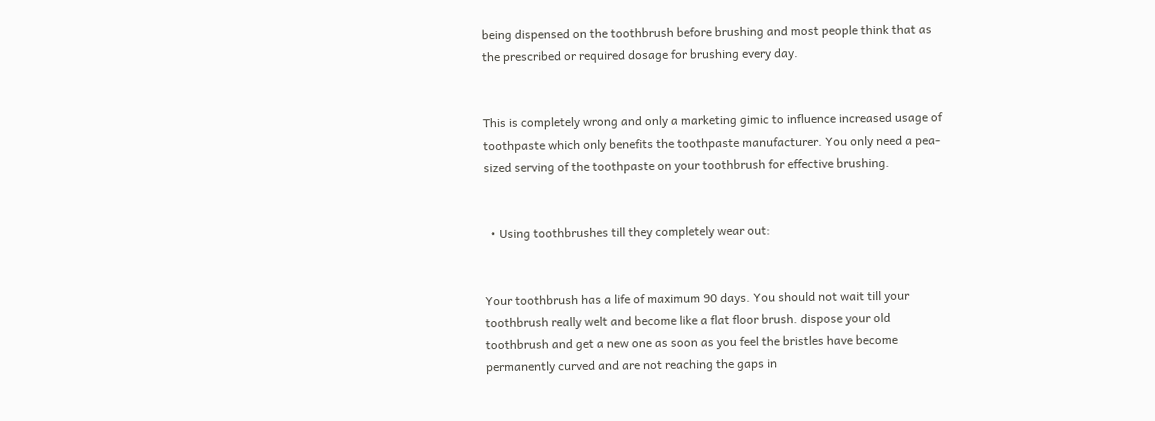being dispensed on the toothbrush before brushing and most people think that as the prescribed or required dosage for brushing every day.


This is completely wrong and only a marketing gimic to influence increased usage of toothpaste which only benefits the toothpaste manufacturer. You only need a pea-sized serving of the toothpaste on your toothbrush for effective brushing.


  • Using toothbrushes till they completely wear out:


Your toothbrush has a life of maximum 90 days. You should not wait till your toothbrush really welt and become like a flat floor brush. dispose your old toothbrush and get a new one as soon as you feel the bristles have become permanently curved and are not reaching the gaps in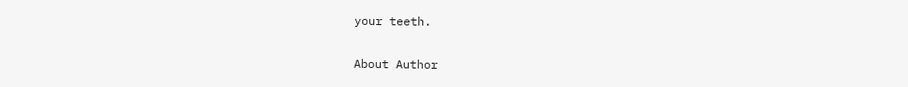your teeth.

About Author